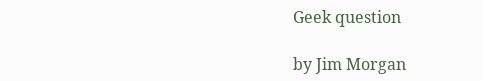Geek question

by Jim Morgan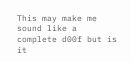This may make me sound like a complete d00f but is it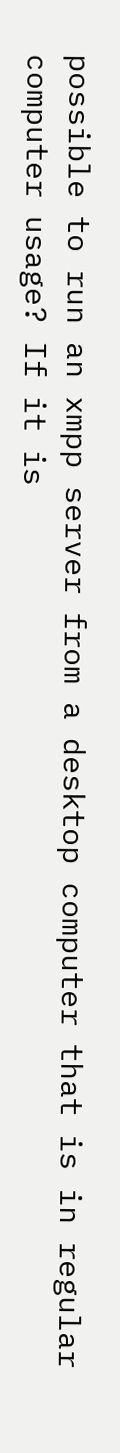possible to run an xmpp server from a desktop computer that is in regular computer usage? If it is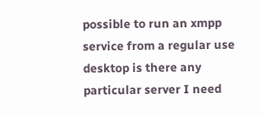possible to run an xmpp service from a regular use desktop is there any particular server I need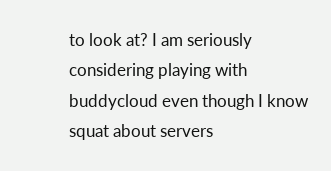to look at? I am seriously considering playing with buddycloud even though I know squat about servers